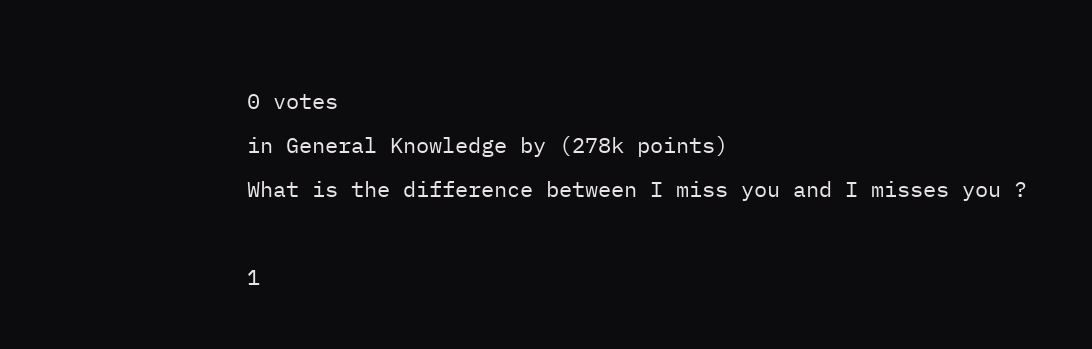0 votes
in General Knowledge by (278k points)
What is the difference between I miss you and I misses you ?

1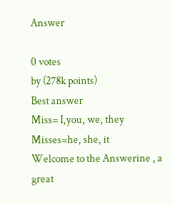Answer

0 votes
by (278k points)
Best answer
Miss= I,you, we, they
Misses=he, she, it
Welcome to the Answerine , a great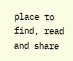place to find, read and share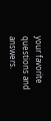your favorite questions and answers.